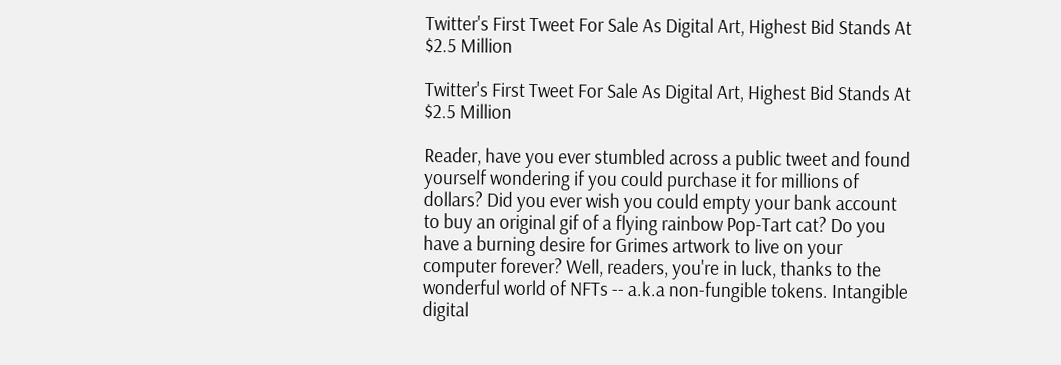Twitter's First Tweet For Sale As Digital Art, Highest Bid Stands At $2.5 Million

Twitter's First Tweet For Sale As Digital Art, Highest Bid Stands At $2.5 Million

Reader, have you ever stumbled across a public tweet and found yourself wondering if you could purchase it for millions of dollars? Did you ever wish you could empty your bank account to buy an original gif of a flying rainbow Pop-Tart cat? Do you have a burning desire for Grimes artwork to live on your computer forever? Well, readers, you're in luck, thanks to the wonderful world of NFTs -- a.k.a non-fungible tokens. Intangible digital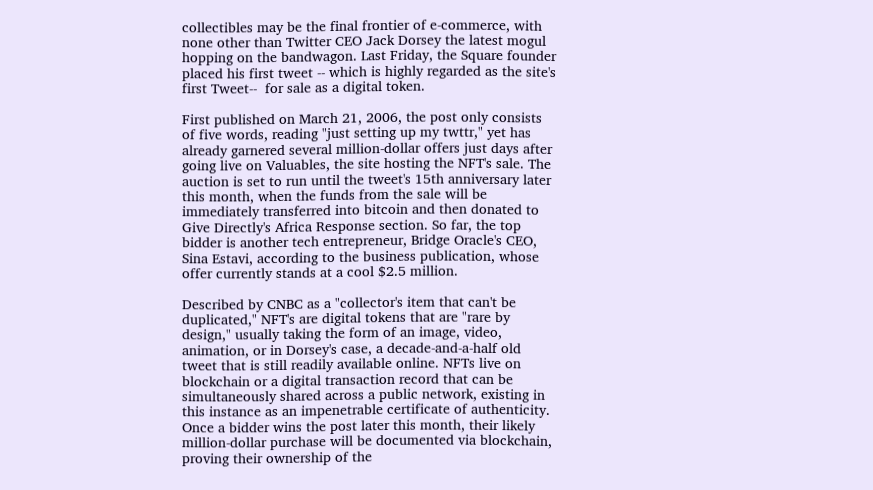collectibles may be the final frontier of e-commerce, with none other than Twitter CEO Jack Dorsey the latest mogul hopping on the bandwagon. Last Friday, the Square founder placed his first tweet -- which is highly regarded as the site's first Tweet--  for sale as a digital token.

First published on March 21, 2006, the post only consists of five words, reading "just setting up my twttr," yet has already garnered several million-dollar offers just days after going live on Valuables, the site hosting the NFT's sale. The auction is set to run until the tweet's 15th anniversary later this month, when the funds from the sale will be immediately transferred into bitcoin and then donated to Give Directly's Africa Response section. So far, the top bidder is another tech entrepreneur, Bridge Oracle's CEO, Sina Estavi, according to the business publication, whose offer currently stands at a cool $2.5 million.

Described by CNBC as a "collector's item that can't be duplicated," NFT's are digital tokens that are "rare by design," usually taking the form of an image, video, animation, or in Dorsey's case, a decade-and-a-half old tweet that is still readily available online. NFTs live on blockchain or a digital transaction record that can be simultaneously shared across a public network, existing in this instance as an impenetrable certificate of authenticity. Once a bidder wins the post later this month, their likely million-dollar purchase will be documented via blockchain, proving their ownership of the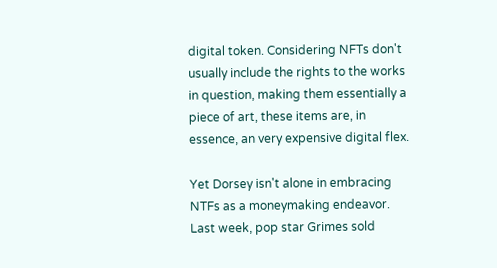digital token. Considering NFTs don't usually include the rights to the works in question, making them essentially a piece of art, these items are, in essence, an very expensive digital flex.

Yet Dorsey isn't alone in embracing NTFs as a moneymaking endeavor. Last week, pop star Grimes sold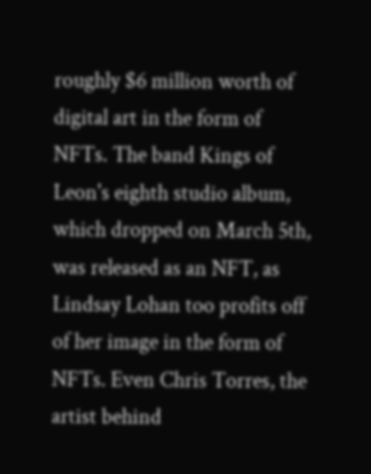roughly $6 million worth of digital art in the form of NFTs. The band Kings of Leon's eighth studio album, which dropped on March 5th, was released as an NFT, as Lindsay Lohan too profits off of her image in the form of NFTs. Even Chris Torres, the artist behind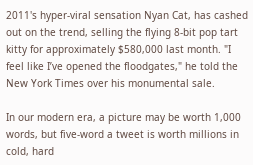2011's hyper-viral sensation Nyan Cat, has cashed out on the trend, selling the flying 8-bit pop tart kitty for approximately $580,000 last month. "I feel like I’ve opened the floodgates," he told the New York Times over his monumental sale.

In our modern era, a picture may be worth 1,000 words, but five-word a tweet is worth millions in cold, hard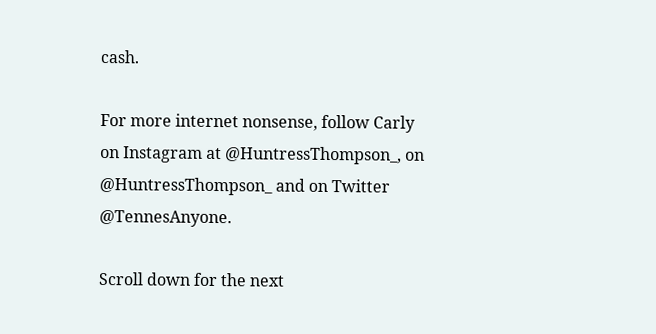cash.

For more internet nonsense, follow Carly on Instagram at @HuntressThompson_, on @HuntressThompson_ and on Twitter @TennesAnyone.

Scroll down for the next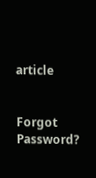article


Forgot Password?